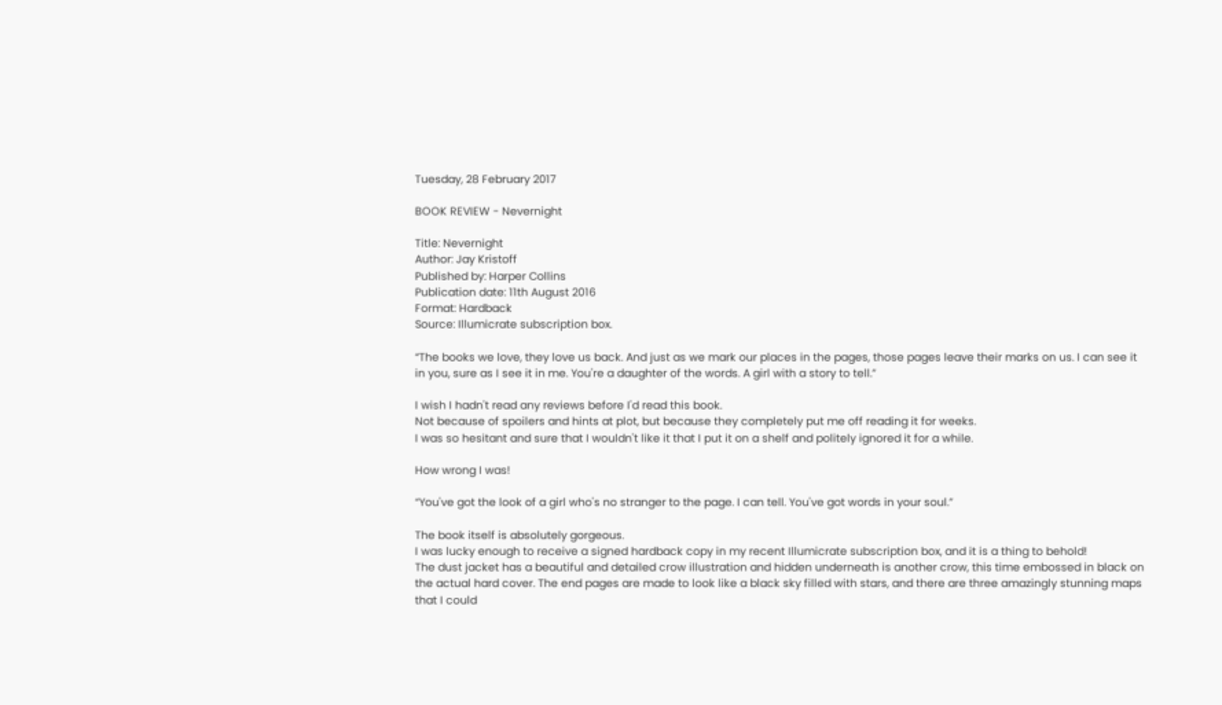Tuesday, 28 February 2017

BOOK REVIEW - Nevernight

Title: Nevernight
Author: Jay Kristoff
Published by: Harper Collins
Publication date: 11th August 2016
Format: Hardback
Source: Illumicrate subscription box.

“The books we love, they love us back. And just as we mark our places in the pages, those pages leave their marks on us. I can see it in you, sure as I see it in me. You're a daughter of the words. A girl with a story to tell.”

I wish I hadn't read any reviews before I'd read this book.
Not because of spoilers and hints at plot, but because they completely put me off reading it for weeks.
I was so hesitant and sure that I wouldn't like it that I put it on a shelf and politely ignored it for a while.

How wrong I was!

“You've got the look of a girl who's no stranger to the page. I can tell. You've got words in your soul.”

The book itself is absolutely gorgeous.
I was lucky enough to receive a signed hardback copy in my recent Illumicrate subscription box, and it is a thing to behold!
The dust jacket has a beautiful and detailed crow illustration and hidden underneath is another crow, this time embossed in black on the actual hard cover. The end pages are made to look like a black sky filled with stars, and there are three amazingly stunning maps that I could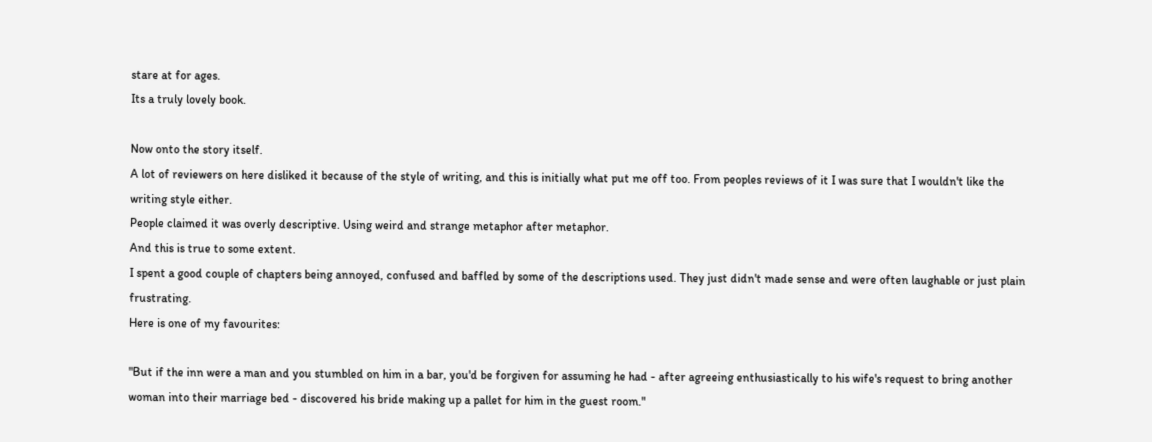stare at for ages.
Its a truly lovely book.

Now onto the story itself.
A lot of reviewers on here disliked it because of the style of writing, and this is initially what put me off too. From peoples reviews of it I was sure that I wouldn't like the writing style either.
People claimed it was overly descriptive. Using weird and strange metaphor after metaphor.
And this is true to some extent.
I spent a good couple of chapters being annoyed, confused and baffled by some of the descriptions used. They just didn't made sense and were often laughable or just plain frustrating.
Here is one of my favourites:

"But if the inn were a man and you stumbled on him in a bar, you'd be forgiven for assuming he had - after agreeing enthusiastically to his wife's request to bring another woman into their marriage bed - discovered his bride making up a pallet for him in the guest room."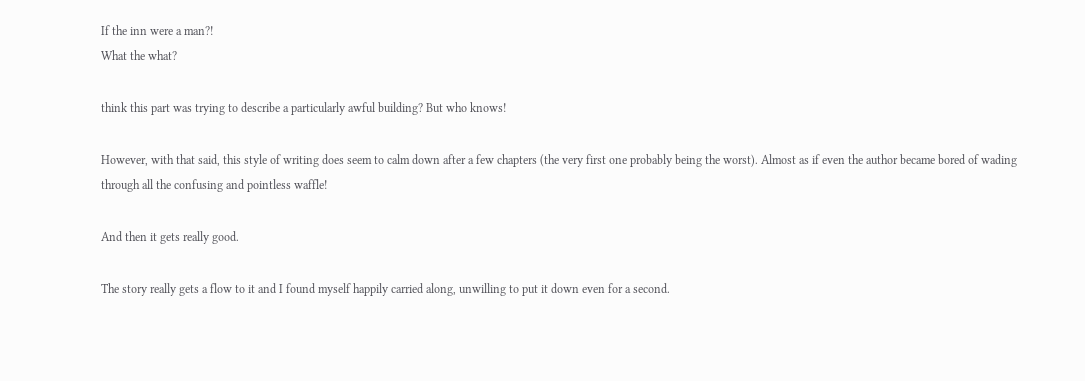If the inn were a man?!
What the what?

think this part was trying to describe a particularly awful building? But who knows!

However, with that said, this style of writing does seem to calm down after a few chapters (the very first one probably being the worst). Almost as if even the author became bored of wading through all the confusing and pointless waffle!

And then it gets really good.

The story really gets a flow to it and I found myself happily carried along, unwilling to put it down even for a second.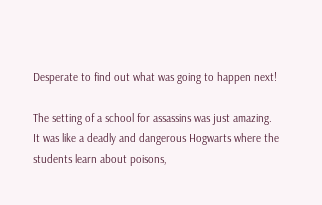Desperate to find out what was going to happen next!

The setting of a school for assassins was just amazing.
It was like a deadly and dangerous Hogwarts where the students learn about poisons,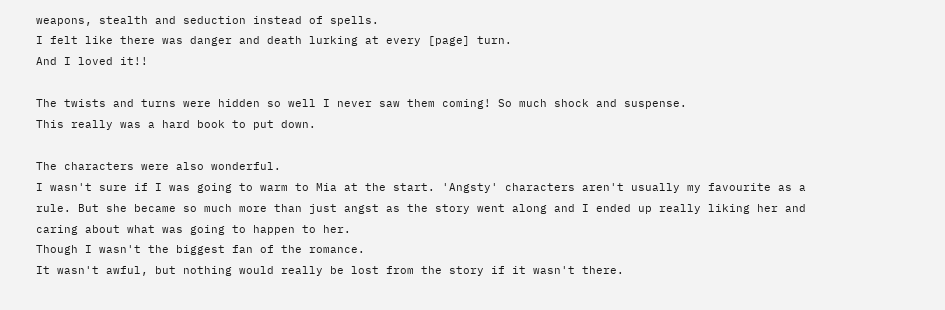weapons, stealth and seduction instead of spells.
I felt like there was danger and death lurking at every [page] turn.
And I loved it!!

The twists and turns were hidden so well I never saw them coming! So much shock and suspense.
This really was a hard book to put down.

The characters were also wonderful.
I wasn't sure if I was going to warm to Mia at the start. 'Angsty' characters aren't usually my favourite as a rule. But she became so much more than just angst as the story went along and I ended up really liking her and caring about what was going to happen to her.
Though I wasn't the biggest fan of the romance.
It wasn't awful, but nothing would really be lost from the story if it wasn't there.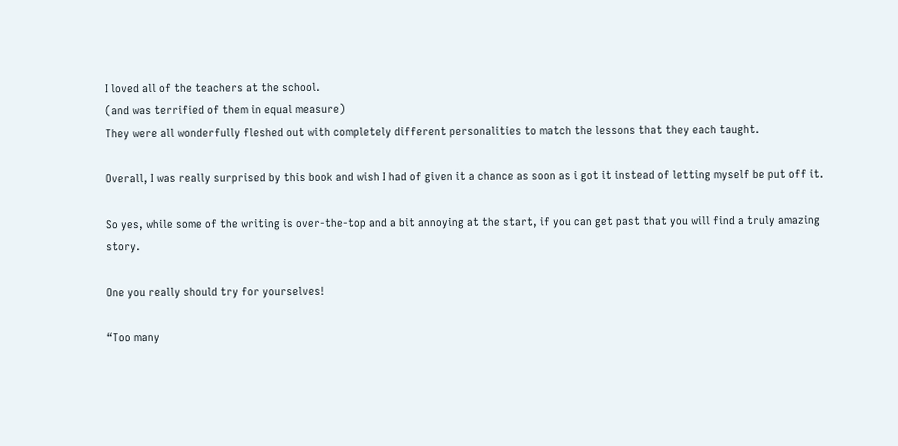I loved all of the teachers at the school.
(and was terrified of them in equal measure)
They were all wonderfully fleshed out with completely different personalities to match the lessons that they each taught.

Overall, I was really surprised by this book and wish I had of given it a chance as soon as i got it instead of letting myself be put off it.

So yes, while some of the writing is over-the-top and a bit annoying at the start, if you can get past that you will find a truly amazing story.

One you really should try for yourselves!

“Too many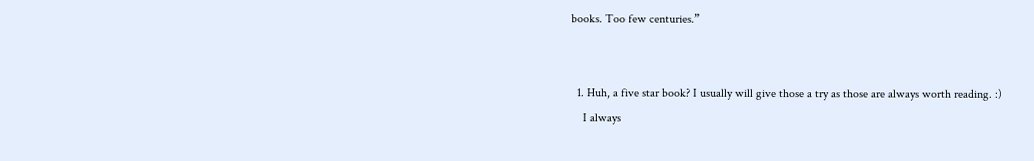books. Too few centuries.”


  1. Huh, a five star book? I usually will give those a try as those are always worth reading. :)
    I always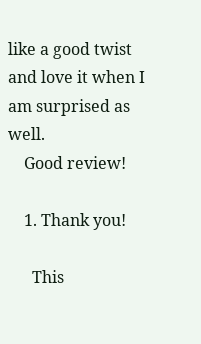like a good twist and love it when I am surprised as well.
    Good review!

    1. Thank you!

      This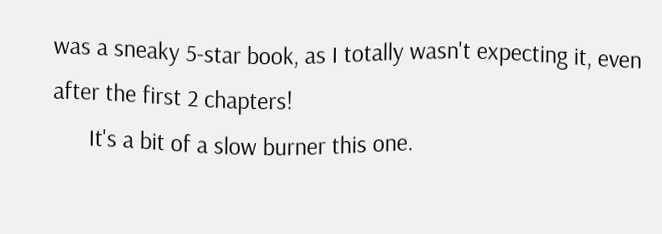was a sneaky 5-star book, as I totally wasn't expecting it, even after the first 2 chapters!
      It's a bit of a slow burner this one.